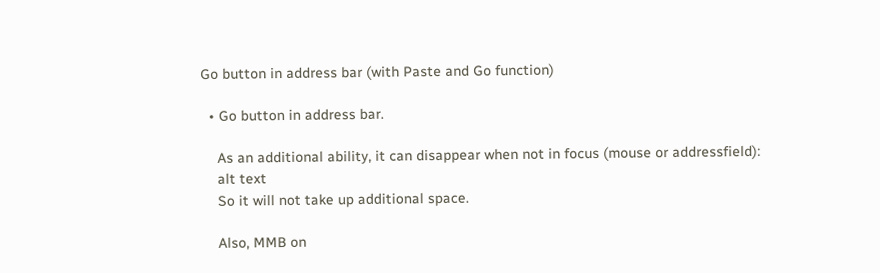Go button in address bar (with Paste and Go function)

  • Go button in address bar.

    As an additional ability, it can disappear when not in focus (mouse or addressfield):
    alt text
    So it will not take up additional space.

    Also, MMB on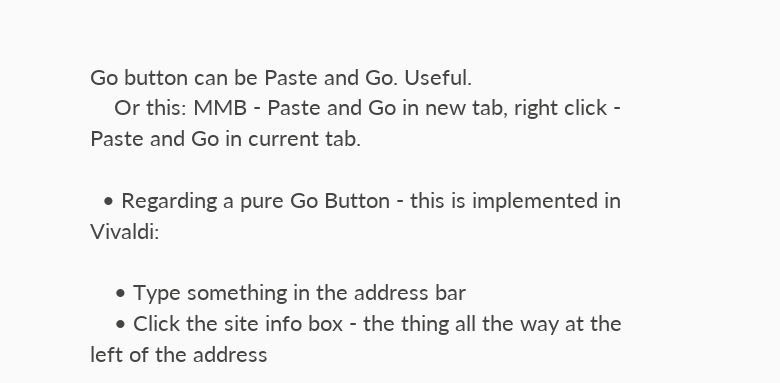Go button can be Paste and Go. Useful.
    Or this: MMB - Paste and Go in new tab, right click - Paste and Go in current tab.

  • Regarding a pure Go Button - this is implemented in Vivaldi:

    • Type something in the address bar
    • Click the site info box - the thing all the way at the left of the address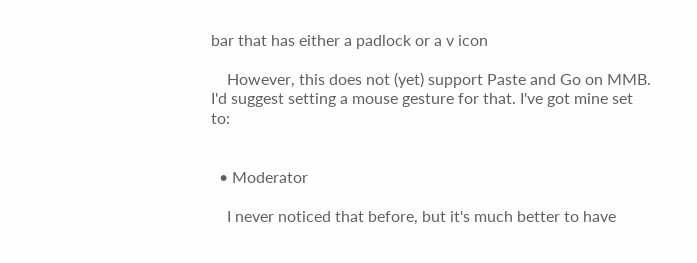bar that has either a padlock or a v icon

    However, this does not (yet) support Paste and Go on MMB. I'd suggest setting a mouse gesture for that. I've got mine set to:


  • Moderator

    I never noticed that before, but it's much better to have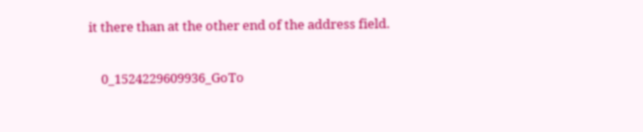it there than at the other end of the address field.

    0_1524229609936_GoTo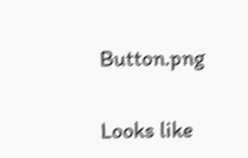Button.png


Looks like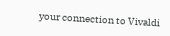your connection to Vivaldi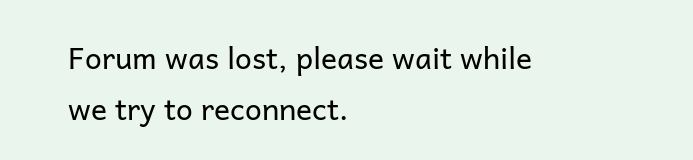Forum was lost, please wait while we try to reconnect.